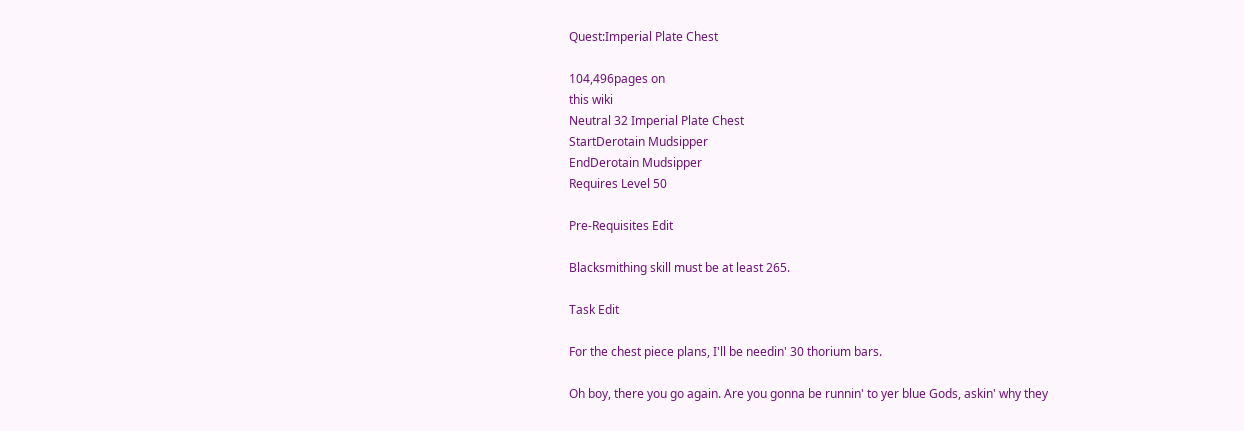Quest:Imperial Plate Chest

104,496pages on
this wiki
Neutral 32 Imperial Plate Chest
StartDerotain Mudsipper
EndDerotain Mudsipper
Requires Level 50

Pre-Requisites Edit

Blacksmithing skill must be at least 265.

Task Edit

For the chest piece plans, I'll be needin' 30 thorium bars.

Oh boy, there you go again. Are you gonna be runnin' to yer blue Gods, askin' why they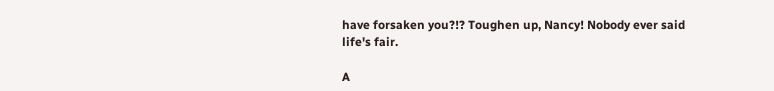have forsaken you?!? Toughen up, Nancy! Nobody ever said life's fair.

A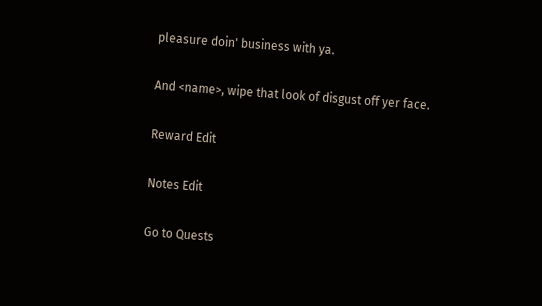pleasure doin' business with ya.

And <name>, wipe that look of disgust off yer face.

Reward Edit

Notes Edit

Go to Quests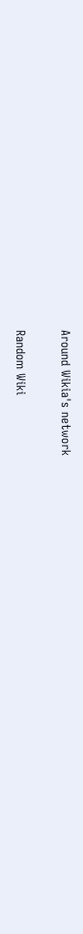Around Wikia's network

Random Wiki